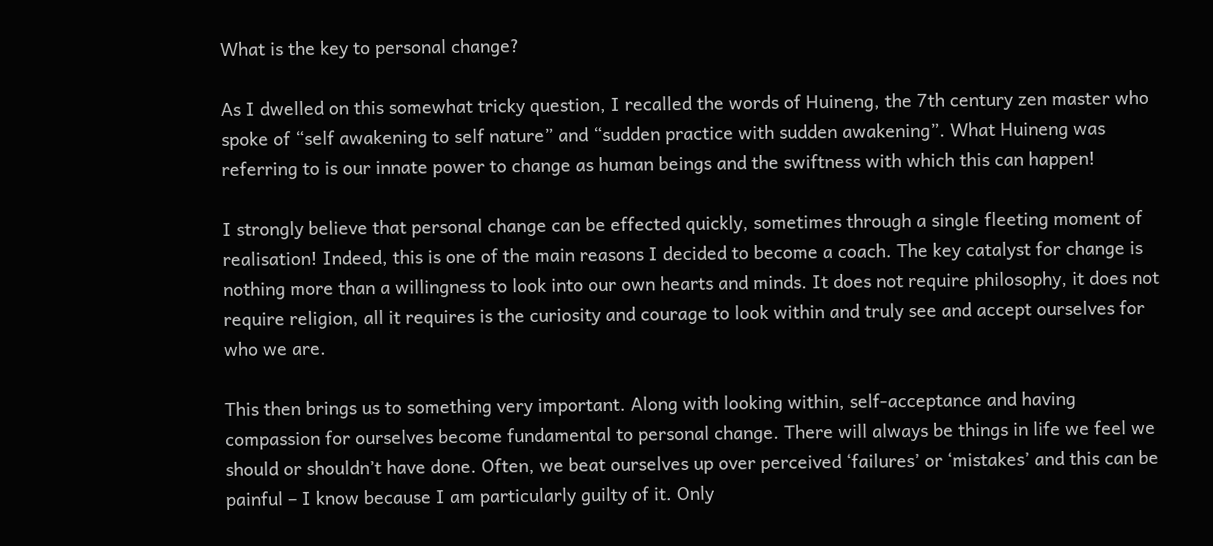What is the key to personal change?

As I dwelled on this somewhat tricky question, I recalled the words of Huineng, the 7th century zen master who spoke of “self awakening to self nature” and “sudden practice with sudden awakening”. What Huineng was referring to is our innate power to change as human beings and the swiftness with which this can happen!

I strongly believe that personal change can be effected quickly, sometimes through a single fleeting moment of realisation! Indeed, this is one of the main reasons I decided to become a coach. The key catalyst for change is nothing more than a willingness to look into our own hearts and minds. It does not require philosophy, it does not require religion, all it requires is the curiosity and courage to look within and truly see and accept ourselves for who we are.

This then brings us to something very important. Along with looking within, self-acceptance and having compassion for ourselves become fundamental to personal change. There will always be things in life we feel we should or shouldn’t have done. Often, we beat ourselves up over perceived ‘failures’ or ‘mistakes’ and this can be painful – I know because I am particularly guilty of it. Only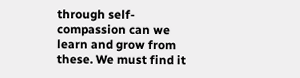through self-compassion can we learn and grow from these. We must find it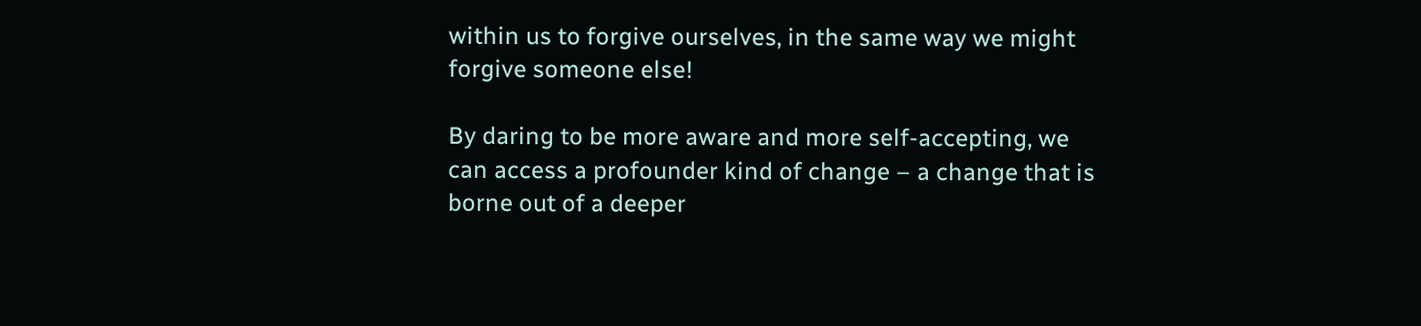within us to forgive ourselves, in the same way we might forgive someone else!

By daring to be more aware and more self-accepting, we can access a profounder kind of change – a change that is borne out of a deeper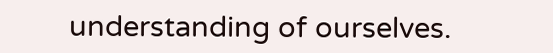understanding of ourselves.